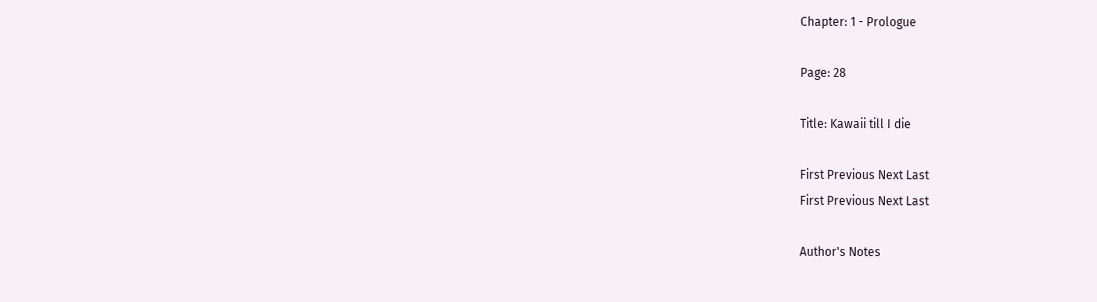Chapter: 1 - Prologue

Page: 28

Title: Kawaii till I die

First Previous Next Last
First Previous Next Last

Author's Notes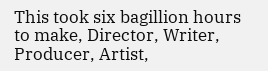This took six bagillion hours to make, Director, Writer, Producer, Artist,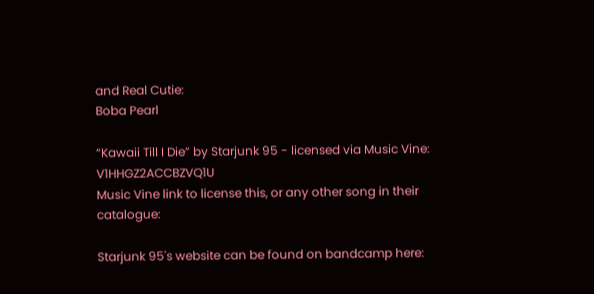and Real Cutie:
Boba Pearl

“Kawaii Till I Die” by Starjunk 95 - licensed via Music Vine: V1HHGZ2ACCBZVQ1U
Music Vine link to license this, or any other song in their catalogue:

Starjunk 95's website can be found on bandcamp here: